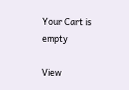Your Cart is empty

View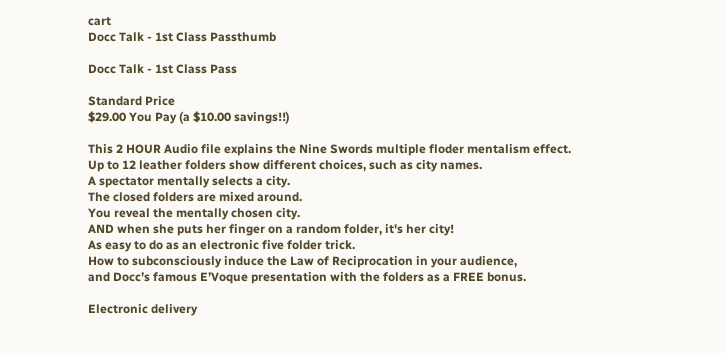cart
Docc Talk - 1st Class Passthumb

Docc Talk - 1st Class Pass

Standard Price
$29.00 You Pay (a $10.00 savings!!)

This 2 HOUR Audio file explains the Nine Swords multiple floder mentalism effect.
Up to 12 leather folders show different choices, such as city names.
A spectator mentally selects a city.
The closed folders are mixed around.
You reveal the mentally chosen city.
AND when she puts her finger on a random folder, it's her city!
As easy to do as an electronic five folder trick.
How to subconsciously induce the Law of Reciprocation in your audience,
and Docc’s famous E’Voque presentation with the folders as a FREE bonus.

Electronic delivery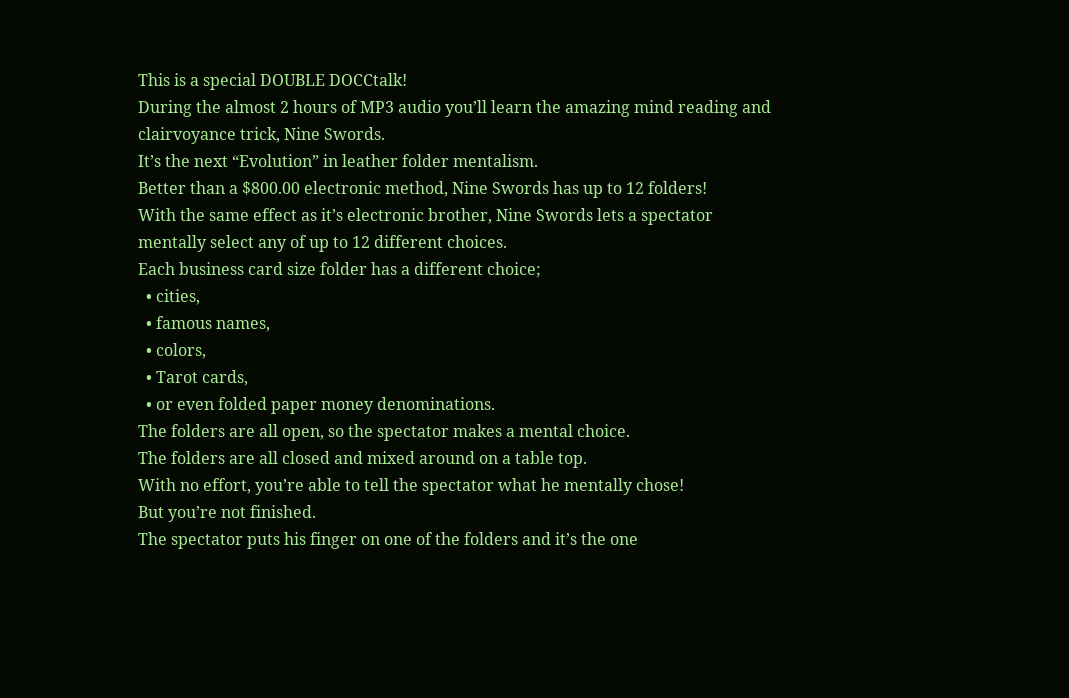This is a special DOUBLE DOCCtalk!
During the almost 2 hours of MP3 audio you’ll learn the amazing mind reading and clairvoyance trick, Nine Swords.
It’s the next “Evolution” in leather folder mentalism.
Better than a $800.00 electronic method, Nine Swords has up to 12 folders!
With the same effect as it’s electronic brother, Nine Swords lets a spectator mentally select any of up to 12 different choices.
Each business card size folder has a different choice;
  • cities,
  • famous names,
  • colors,
  • Tarot cards,
  • or even folded paper money denominations.
The folders are all open, so the spectator makes a mental choice.
The folders are all closed and mixed around on a table top.
With no effort, you’re able to tell the spectator what he mentally chose!
But you’re not finished.
The spectator puts his finger on one of the folders and it’s the one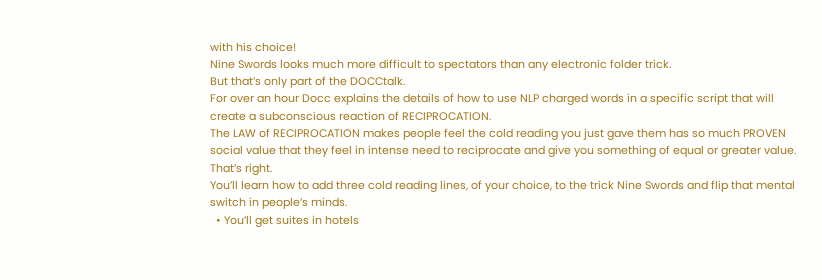with his choice!
Nine Swords looks much more difficult to spectators than any electronic folder trick.
But that’s only part of the DOCCtalk.
For over an hour Docc explains the details of how to use NLP charged words in a specific script that will create a subconscious reaction of RECIPROCATION.
The LAW of RECIPROCATION makes people feel the cold reading you just gave them has so much PROVEN social value that they feel in intense need to reciprocate and give you something of equal or greater value.
That’s right.
You’ll learn how to add three cold reading lines, of your choice, to the trick Nine Swords and flip that mental switch in people’s minds.
  • You’ll get suites in hotels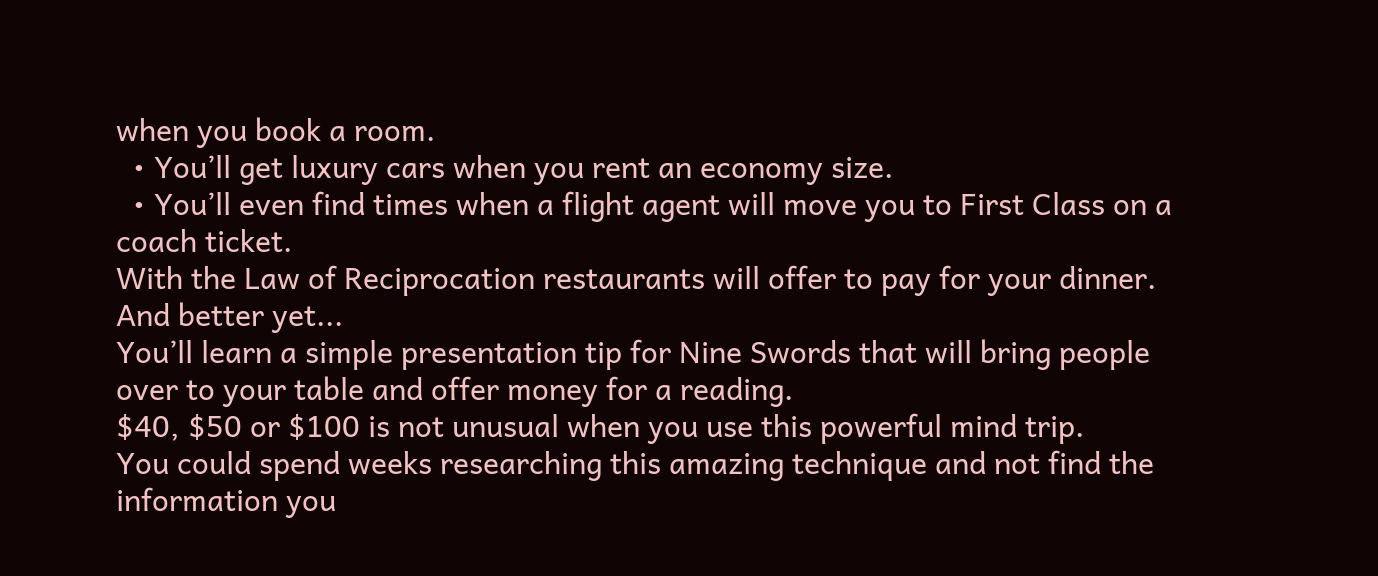when you book a room.
  • You’ll get luxury cars when you rent an economy size.
  • You’ll even find times when a flight agent will move you to First Class on a coach ticket.
With the Law of Reciprocation restaurants will offer to pay for your dinner.
And better yet...
You’ll learn a simple presentation tip for Nine Swords that will bring people over to your table and offer money for a reading.
$40, $50 or $100 is not unusual when you use this powerful mind trip.
You could spend weeks researching this amazing technique and not find the information you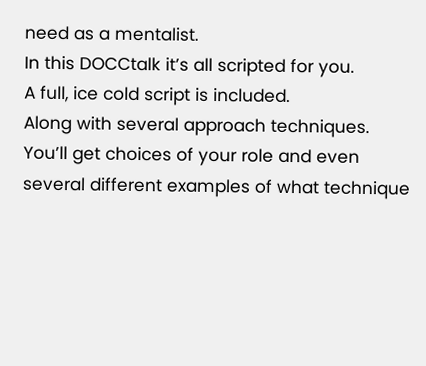need as a mentalist.
In this DOCCtalk it’s all scripted for you.
A full, ice cold script is included.
Along with several approach techniques.
You’ll get choices of your role and even several different examples of what technique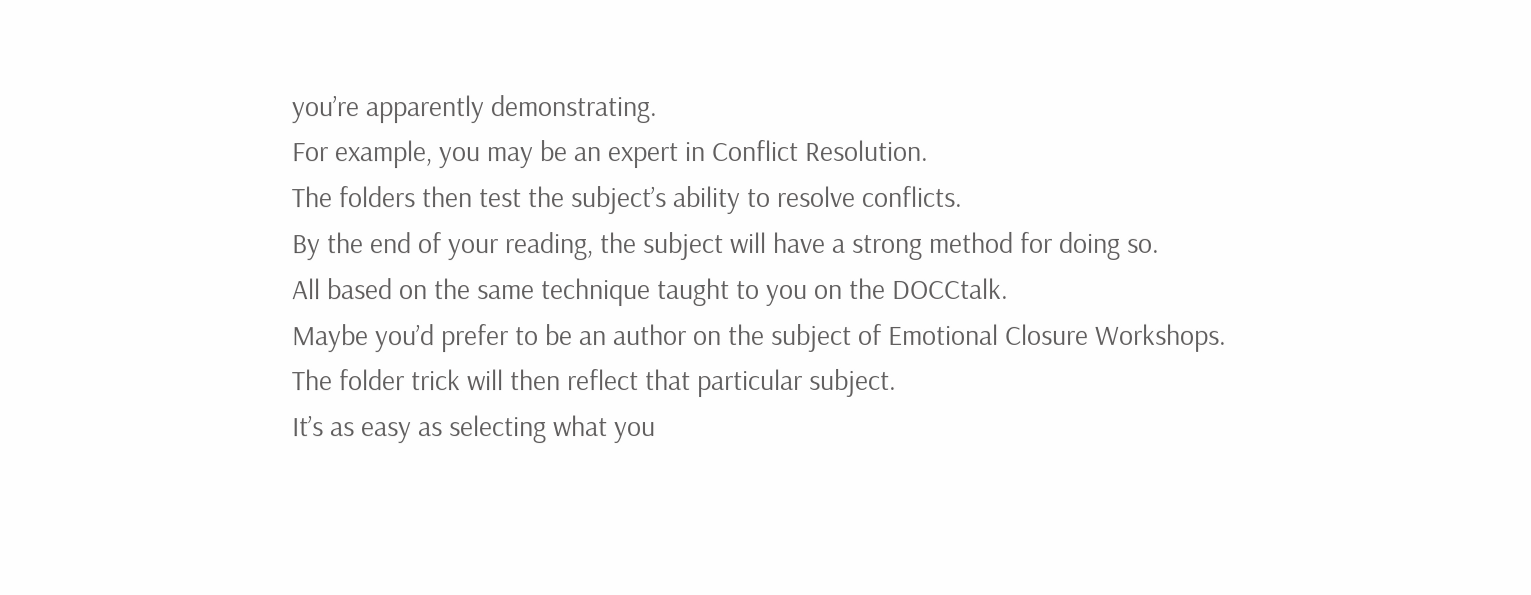you’re apparently demonstrating.
For example, you may be an expert in Conflict Resolution.
The folders then test the subject’s ability to resolve conflicts.
By the end of your reading, the subject will have a strong method for doing so.
All based on the same technique taught to you on the DOCCtalk.
Maybe you’d prefer to be an author on the subject of Emotional Closure Workshops.
The folder trick will then reflect that particular subject.
It’s as easy as selecting what you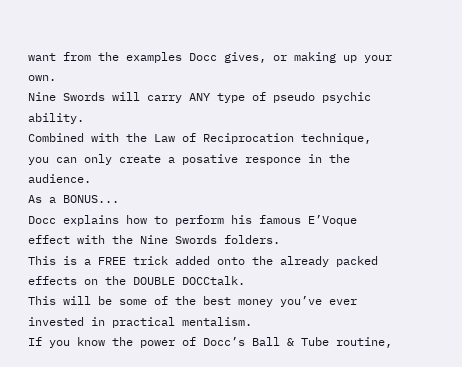want from the examples Docc gives, or making up your own.
Nine Swords will carry ANY type of pseudo psychic ability.
Combined with the Law of Reciprocation technique, you can only create a posative responce in the audience.
As a BONUS...
Docc explains how to perform his famous E’Voque effect with the Nine Swords folders.
This is a FREE trick added onto the already packed effects on the DOUBLE DOCCtalk.
This will be some of the best money you’ve ever invested in practical mentalism.
If you know the power of Docc’s Ball & Tube routine,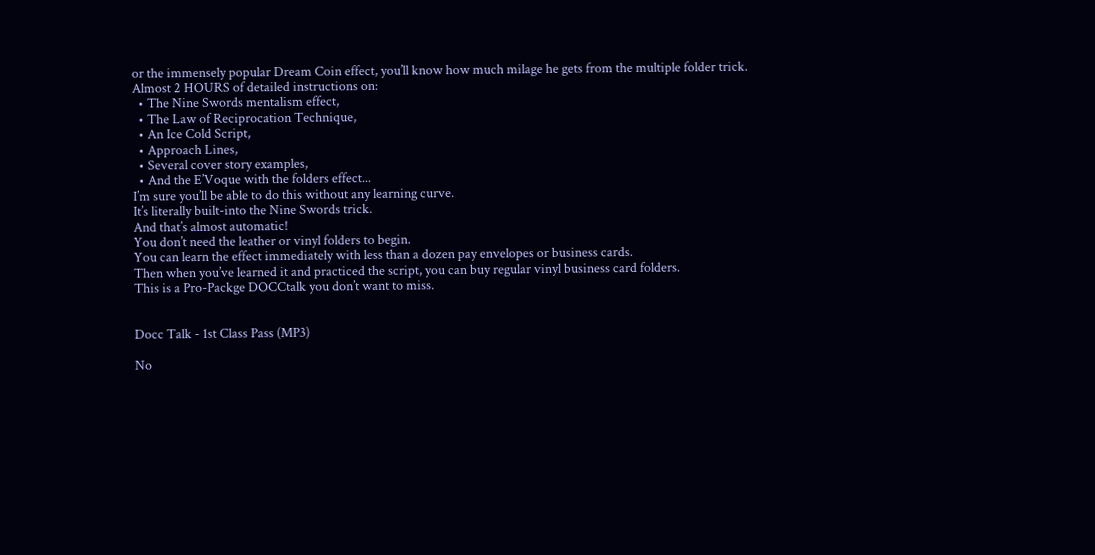or the immensely popular Dream Coin effect, you’ll know how much milage he gets from the multiple folder trick.
Almost 2 HOURS of detailed instructions on:
  • The Nine Swords mentalism effect,
  • The Law of Reciprocation Technique,
  • An Ice Cold Script,
  • Approach Lines,
  • Several cover story examples,
  • And the E’Voque with the folders effect...
I’m sure you’ll be able to do this without any learning curve.
It’s literally built-into the Nine Swords trick.
And that’s almost automatic!
You don’t need the leather or vinyl folders to begin.
You can learn the effect immediately with less than a dozen pay envelopes or business cards.
Then when you’ve learned it and practiced the script, you can buy regular vinyl business card folders.
This is a Pro-Packge DOCCtalk you don’t want to miss.


Docc Talk - 1st Class Pass (MP3)

No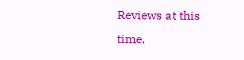Reviews at this time.